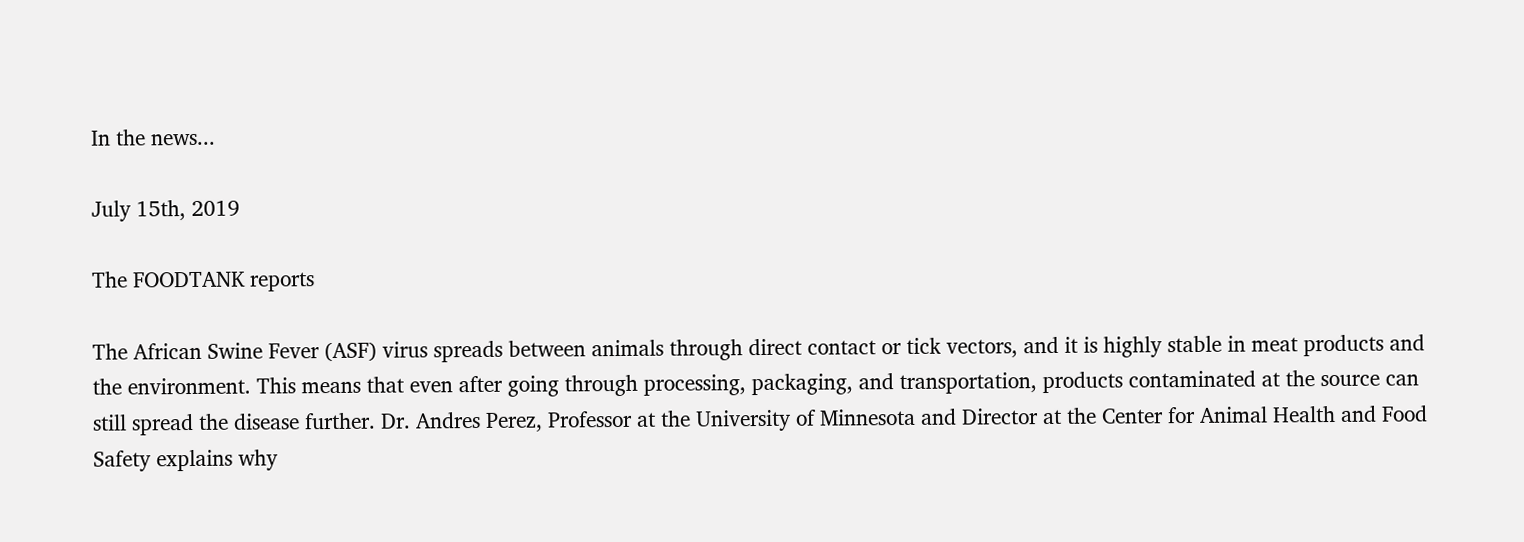In the news...

July 15th, 2019

The FOODTANK reports

The African Swine Fever (ASF) virus spreads between animals through direct contact or tick vectors, and it is highly stable in meat products and the environment. This means that even after going through processing, packaging, and transportation, products contaminated at the source can still spread the disease further. Dr. Andres Perez, Professor at the University of Minnesota and Director at the Center for Animal Health and Food Safety explains why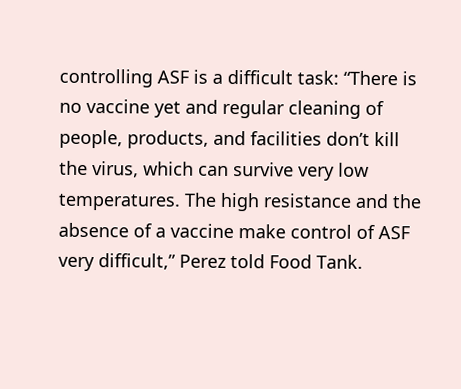controlling ASF is a difficult task: “There is no vaccine yet and regular cleaning of people, products, and facilities don’t kill the virus, which can survive very low temperatures. The high resistance and the absence of a vaccine make control of ASF very difficult,” Perez told Food Tank.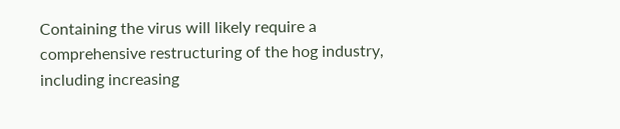Containing the virus will likely require a comprehensive restructuring of the hog industry, including increasing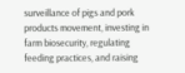surveillance of pigs and pork products movement, investing in farm biosecurity, regulating feeding practices, and raising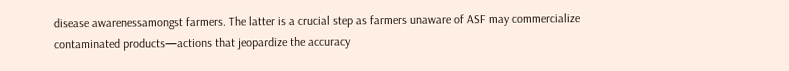disease awarenessamongst farmers. The latter is a crucial step as farmers unaware of ASF may commercialize contaminated products—actions that jeopardize the accuracy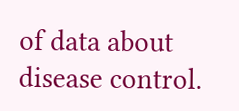of data about disease control.